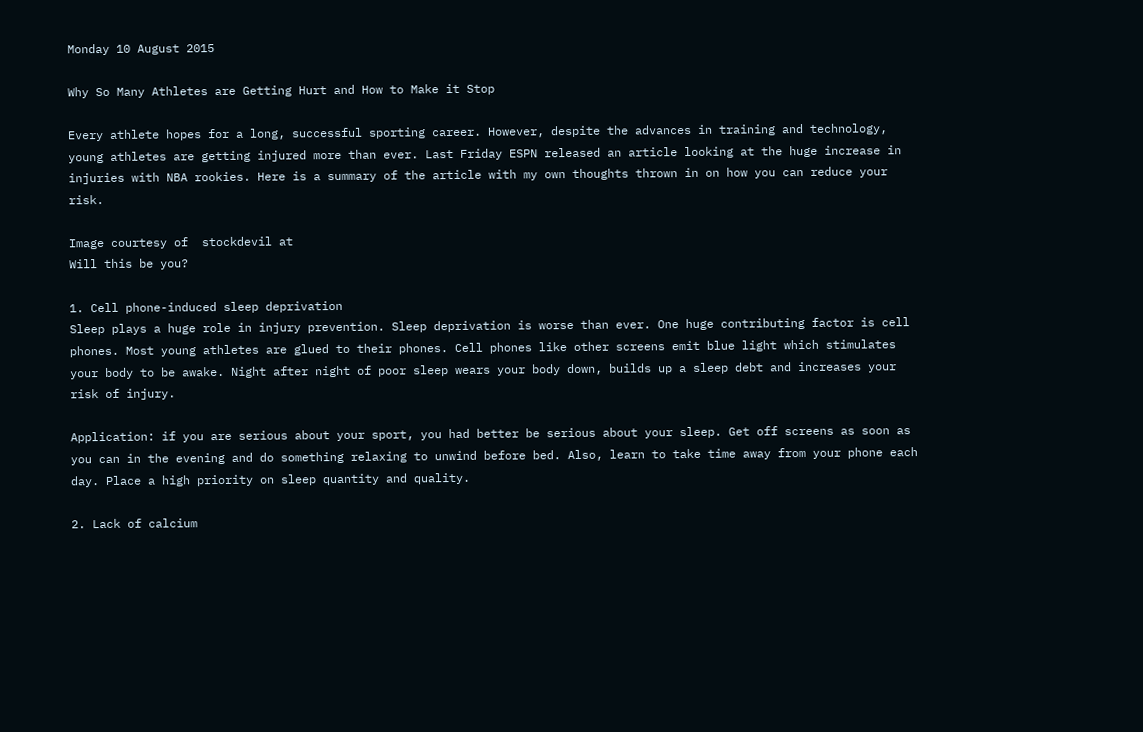Monday 10 August 2015

Why So Many Athletes are Getting Hurt and How to Make it Stop

Every athlete hopes for a long, successful sporting career. However, despite the advances in training and technology, young athletes are getting injured more than ever. Last Friday ESPN released an article looking at the huge increase in injuries with NBA rookies. Here is a summary of the article with my own thoughts thrown in on how you can reduce your risk.

Image courtesy of  stockdevil at
Will this be you?

1. Cell phone-induced sleep deprivation
Sleep plays a huge role in injury prevention. Sleep deprivation is worse than ever. One huge contributing factor is cell phones. Most young athletes are glued to their phones. Cell phones like other screens emit blue light which stimulates your body to be awake. Night after night of poor sleep wears your body down, builds up a sleep debt and increases your risk of injury.

Application: if you are serious about your sport, you had better be serious about your sleep. Get off screens as soon as you can in the evening and do something relaxing to unwind before bed. Also, learn to take time away from your phone each day. Place a high priority on sleep quantity and quality.

2. Lack of calcium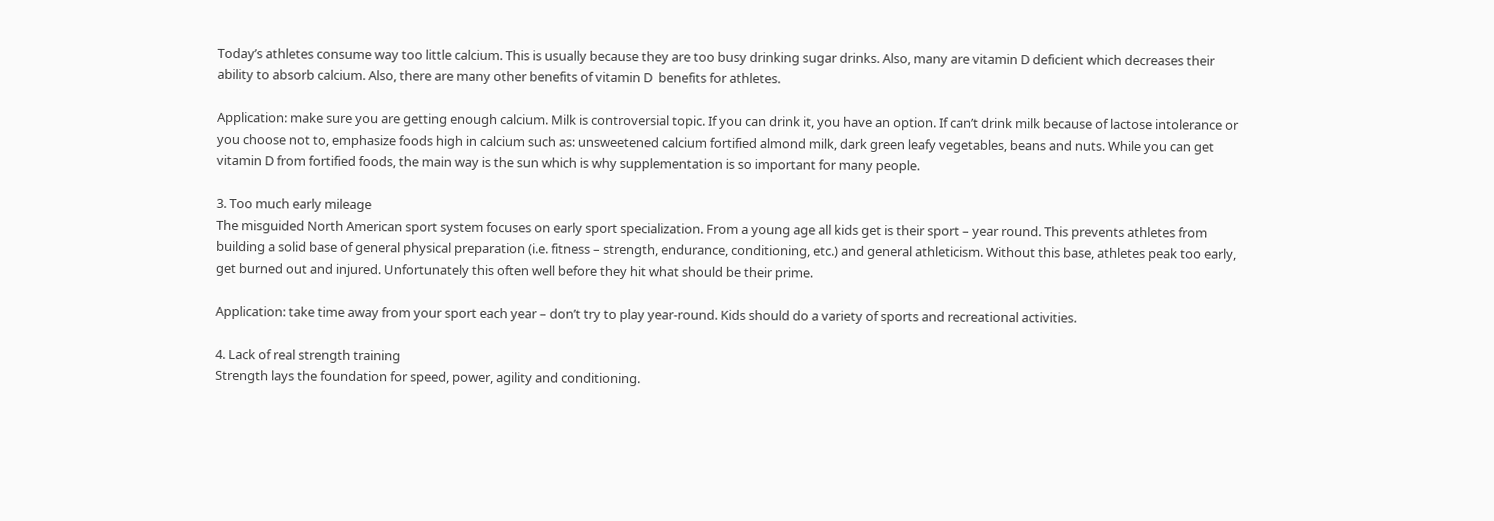Today’s athletes consume way too little calcium. This is usually because they are too busy drinking sugar drinks. Also, many are vitamin D deficient which decreases their ability to absorb calcium. Also, there are many other benefits of vitamin D  benefits for athletes.

Application: make sure you are getting enough calcium. Milk is controversial topic. If you can drink it, you have an option. If can’t drink milk because of lactose intolerance or you choose not to, emphasize foods high in calcium such as: unsweetened calcium fortified almond milk, dark green leafy vegetables, beans and nuts. While you can get vitamin D from fortified foods, the main way is the sun which is why supplementation is so important for many people.

3. Too much early mileage
The misguided North American sport system focuses on early sport specialization. From a young age all kids get is their sport – year round. This prevents athletes from building a solid base of general physical preparation (i.e. fitness – strength, endurance, conditioning, etc.) and general athleticism. Without this base, athletes peak too early, get burned out and injured. Unfortunately this often well before they hit what should be their prime.

Application: take time away from your sport each year – don’t try to play year-round. Kids should do a variety of sports and recreational activities.

4. Lack of real strength training
Strength lays the foundation for speed, power, agility and conditioning.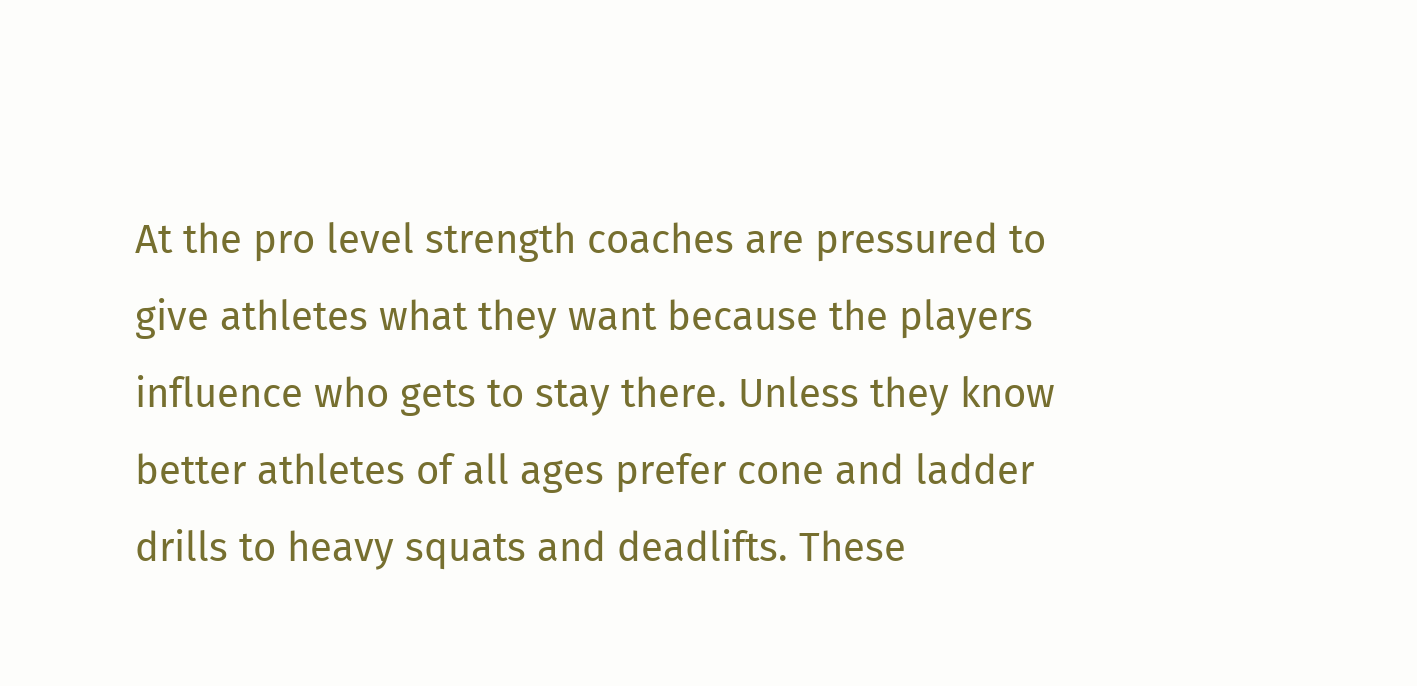At the pro level strength coaches are pressured to give athletes what they want because the players influence who gets to stay there. Unless they know better athletes of all ages prefer cone and ladder drills to heavy squats and deadlifts. These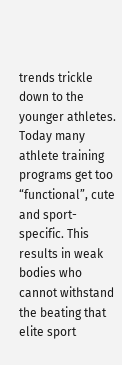trends trickle down to the younger athletes. Today many athlete training programs get too “functional”, cute and sport-specific. This results in weak bodies who cannot withstand the beating that elite sport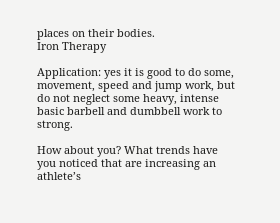places on their bodies.
Iron Therapy

Application: yes it is good to do some, movement, speed and jump work, but do not neglect some heavy, intense basic barbell and dumbbell work to strong.

How about you? What trends have you noticed that are increasing an athlete’s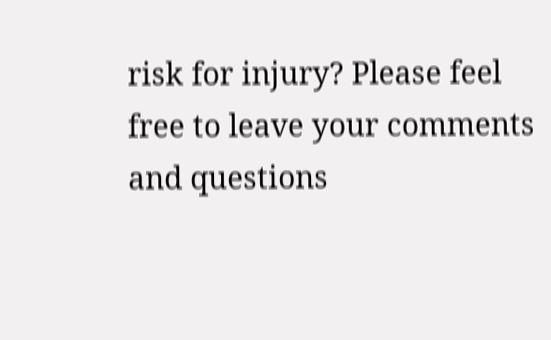risk for injury? Please feel free to leave your comments and questions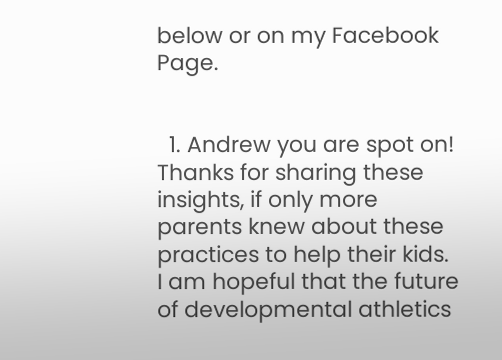below or on my Facebook Page.


  1. Andrew you are spot on! Thanks for sharing these insights, if only more parents knew about these practices to help their kids. I am hopeful that the future of developmental athletics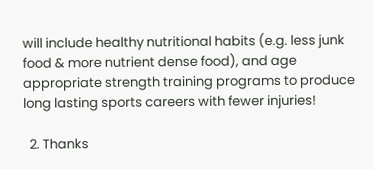will include healthy nutritional habits (e.g. less junk food & more nutrient dense food), and age appropriate strength training programs to produce long lasting sports careers with fewer injuries!

  2. Thanks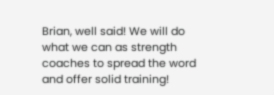Brian, well said! We will do what we can as strength coaches to spread the word and offer solid training!